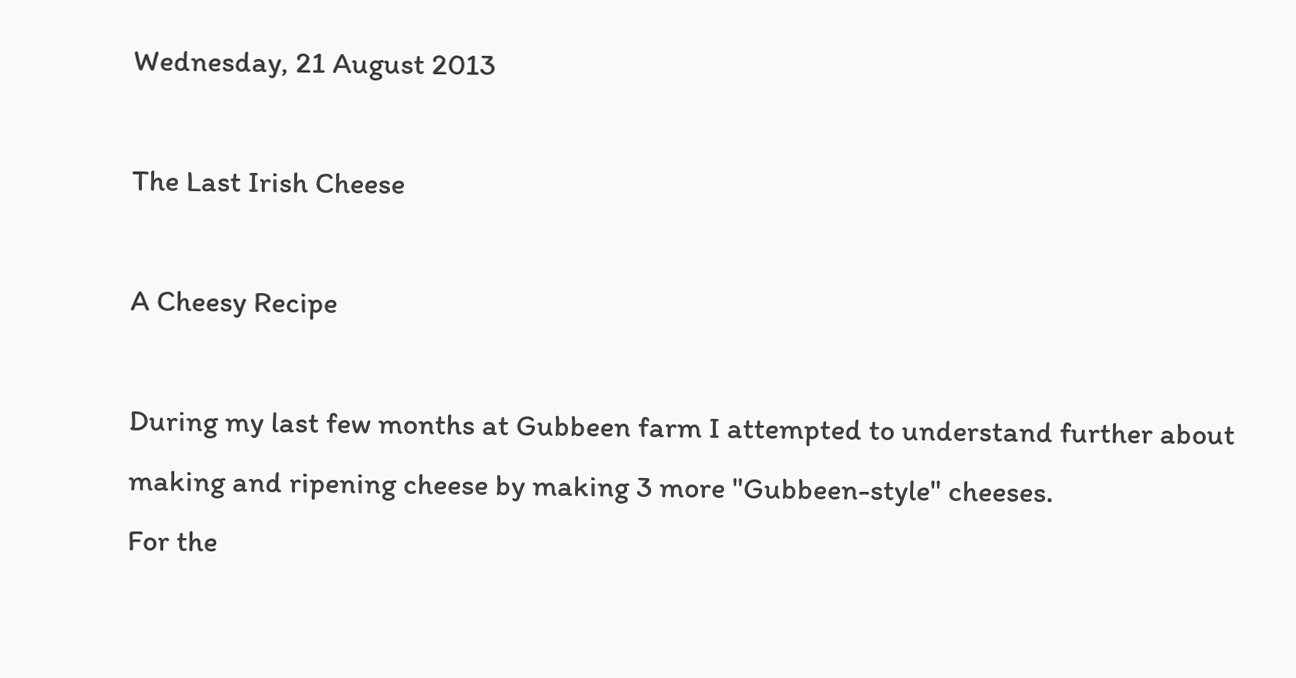Wednesday, 21 August 2013

The Last Irish Cheese

A Cheesy Recipe

During my last few months at Gubbeen farm I attempted to understand further about making and ripening cheese by making 3 more "Gubbeen-style" cheeses.
For the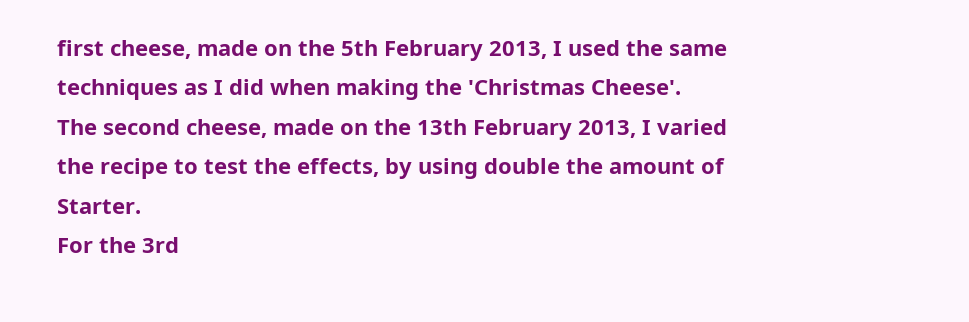first cheese, made on the 5th February 2013, I used the same techniques as I did when making the 'Christmas Cheese'.
The second cheese, made on the 13th February 2013, I varied the recipe to test the effects, by using double the amount of Starter.
For the 3rd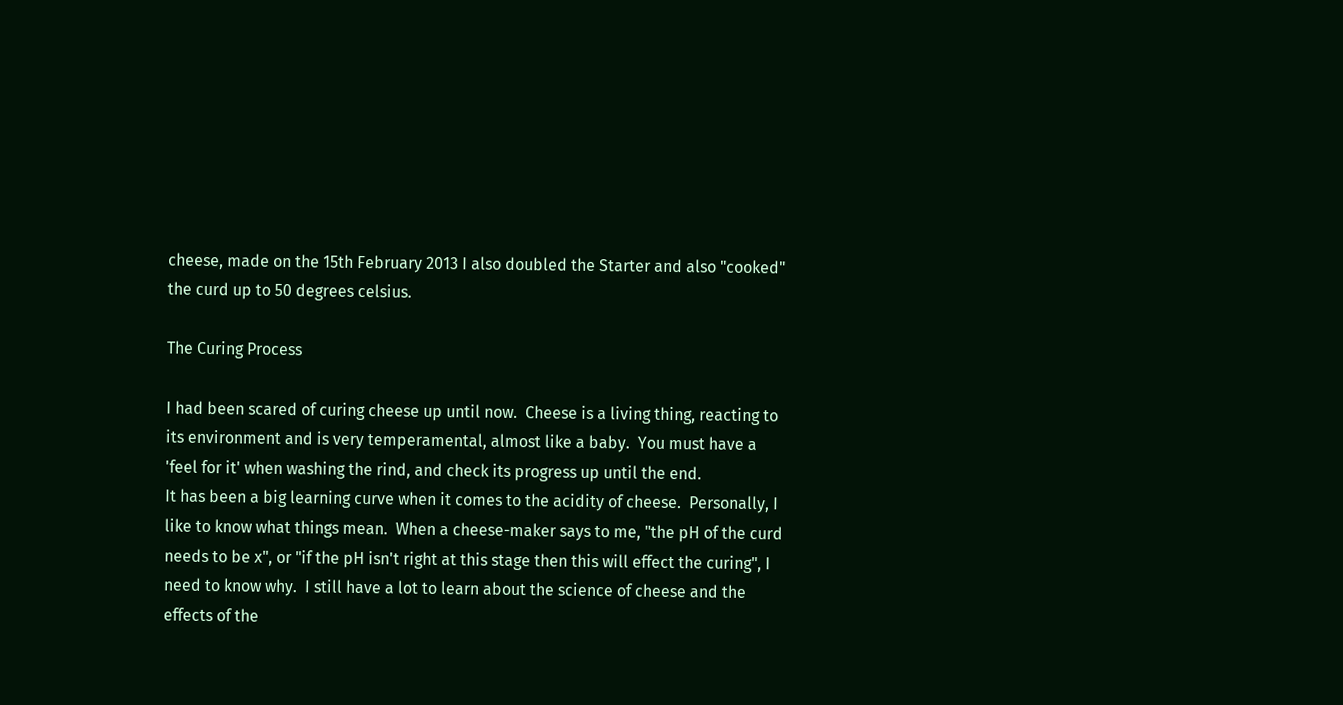cheese, made on the 15th February 2013 I also doubled the Starter and also "cooked" the curd up to 50 degrees celsius.

The Curing Process

I had been scared of curing cheese up until now.  Cheese is a living thing, reacting to its environment and is very temperamental, almost like a baby.  You must have a 'feel for it' when washing the rind, and check its progress up until the end.
It has been a big learning curve when it comes to the acidity of cheese.  Personally, I like to know what things mean.  When a cheese-maker says to me, "the pH of the curd needs to be x", or "if the pH isn't right at this stage then this will effect the curing", I need to know why.  I still have a lot to learn about the science of cheese and the effects of the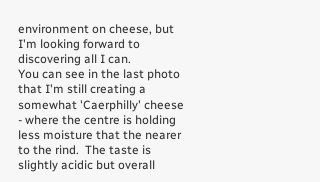environment on cheese, but I'm looking forward to discovering all I can.
You can see in the last photo that I'm still creating a somewhat 'Caerphilly' cheese - where the centre is holding less moisture that the nearer to the rind.  The taste is slightly acidic but overall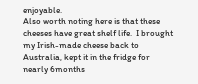enjoyable.
Also worth noting here is that these cheeses have great shelf life.  I brought my Irish-made cheese back to Australia, kept it in the fridge for nearly 6months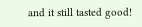and it still tasted good!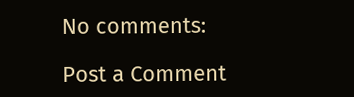No comments:

Post a Comment